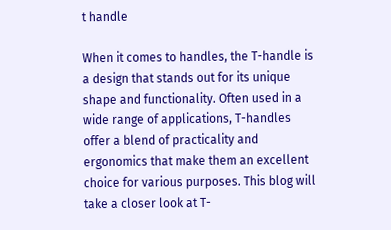t handle

When it comes to handles, the T-handle is a design that stands out for its unique shape and functionality. Often used in a wide range of applications, T-handles offer a blend of practicality and ergonomics that make them an excellent choice for various purposes. This blog will take a closer look at T-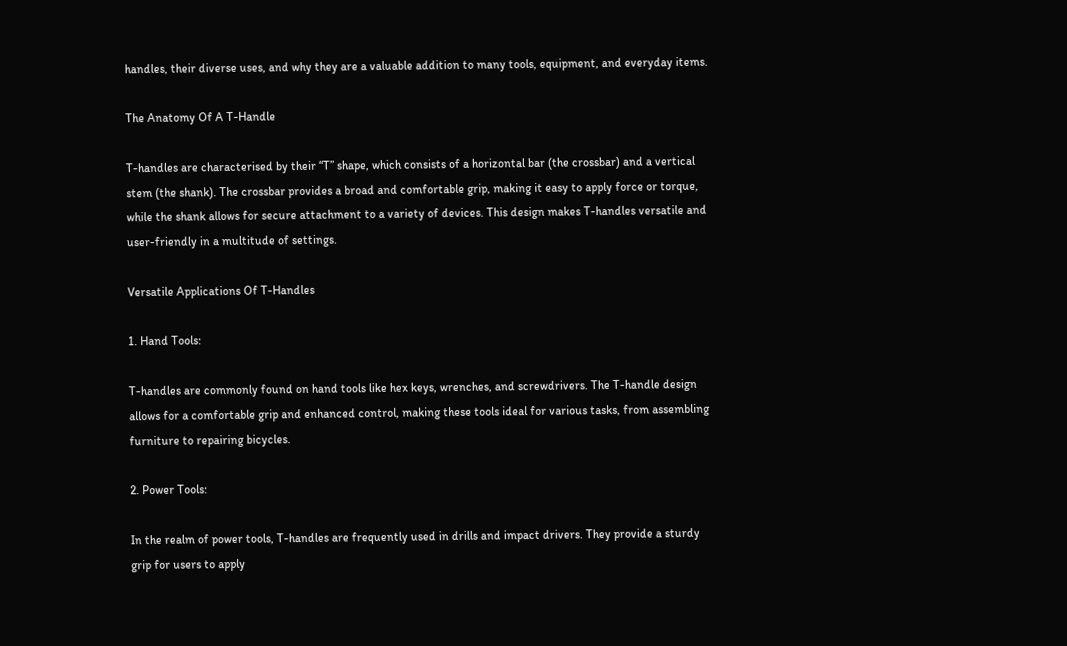handles, their diverse uses, and why they are a valuable addition to many tools, equipment, and everyday items.

The Anatomy Of A T-Handle

T-handles are characterised by their “T” shape, which consists of a horizontal bar (the crossbar) and a vertical stem (the shank). The crossbar provides a broad and comfortable grip, making it easy to apply force or torque, while the shank allows for secure attachment to a variety of devices. This design makes T-handles versatile and user-friendly in a multitude of settings.

Versatile Applications Of T-Handles

1. Hand Tools:

T-handles are commonly found on hand tools like hex keys, wrenches, and screwdrivers. The T-handle design allows for a comfortable grip and enhanced control, making these tools ideal for various tasks, from assembling furniture to repairing bicycles.

2. Power Tools:

In the realm of power tools, T-handles are frequently used in drills and impact drivers. They provide a sturdy grip for users to apply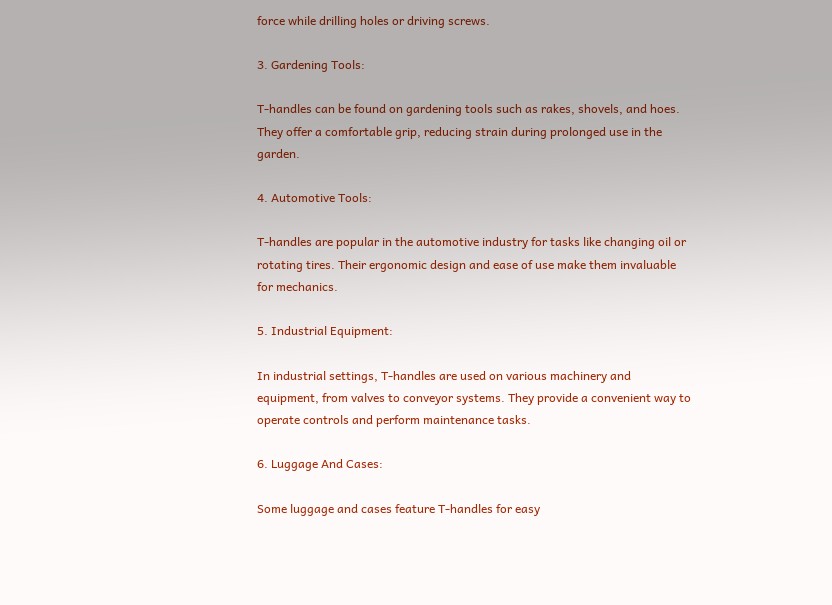force while drilling holes or driving screws.

3. Gardening Tools:

T-handles can be found on gardening tools such as rakes, shovels, and hoes. They offer a comfortable grip, reducing strain during prolonged use in the garden.

4. Automotive Tools:

T-handles are popular in the automotive industry for tasks like changing oil or rotating tires. Their ergonomic design and ease of use make them invaluable for mechanics.

5. Industrial Equipment:

In industrial settings, T-handles are used on various machinery and equipment, from valves to conveyor systems. They provide a convenient way to operate controls and perform maintenance tasks.

6. Luggage And Cases:

Some luggage and cases feature T-handles for easy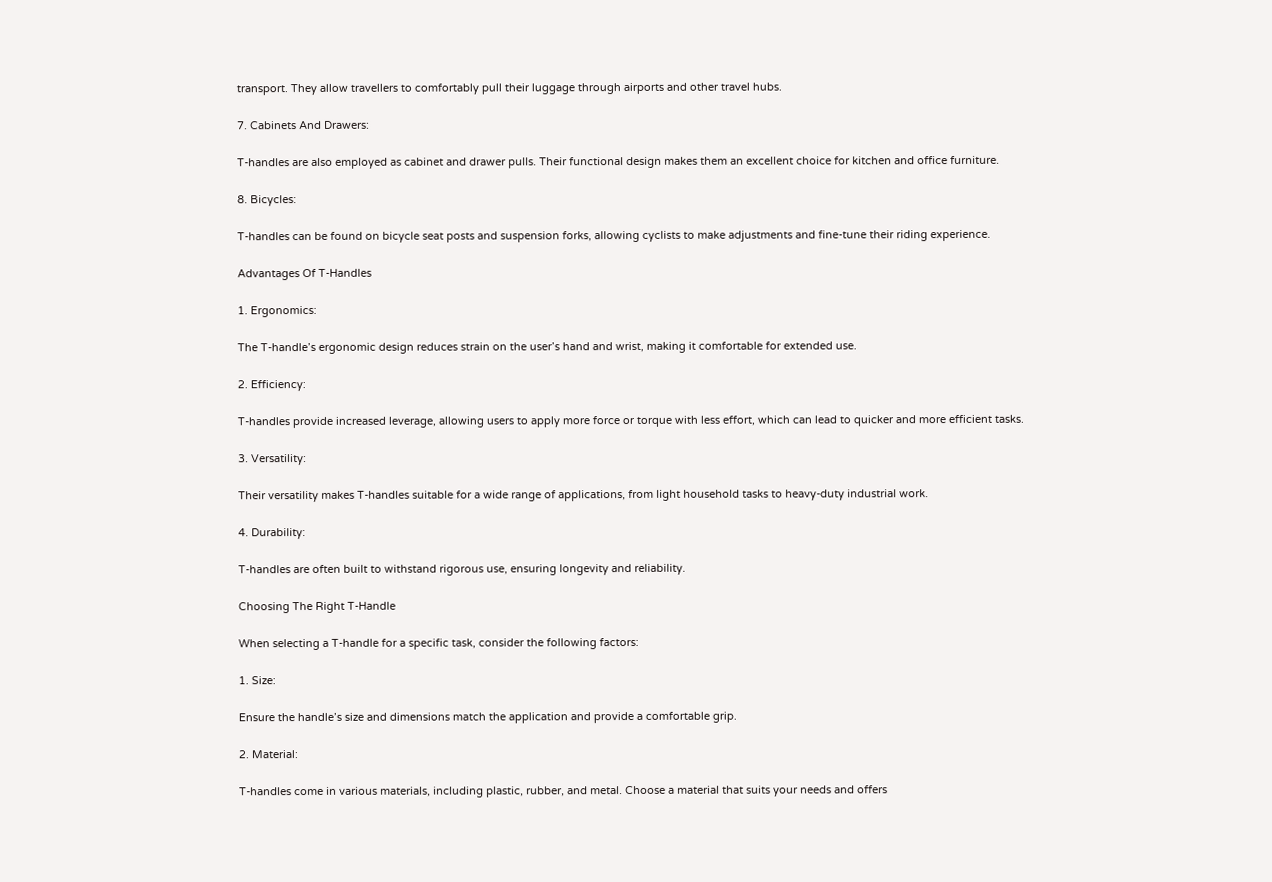transport. They allow travellers to comfortably pull their luggage through airports and other travel hubs.

7. Cabinets And Drawers:

T-handles are also employed as cabinet and drawer pulls. Their functional design makes them an excellent choice for kitchen and office furniture.

8. Bicycles:

T-handles can be found on bicycle seat posts and suspension forks, allowing cyclists to make adjustments and fine-tune their riding experience.

Advantages Of T-Handles

1. Ergonomics:

The T-handle’s ergonomic design reduces strain on the user’s hand and wrist, making it comfortable for extended use.

2. Efficiency:

T-handles provide increased leverage, allowing users to apply more force or torque with less effort, which can lead to quicker and more efficient tasks.

3. Versatility:

Their versatility makes T-handles suitable for a wide range of applications, from light household tasks to heavy-duty industrial work.

4. Durability:

T-handles are often built to withstand rigorous use, ensuring longevity and reliability.

Choosing The Right T-Handle

When selecting a T-handle for a specific task, consider the following factors:

1. Size:

Ensure the handle’s size and dimensions match the application and provide a comfortable grip.

2. Material:

T-handles come in various materials, including plastic, rubber, and metal. Choose a material that suits your needs and offers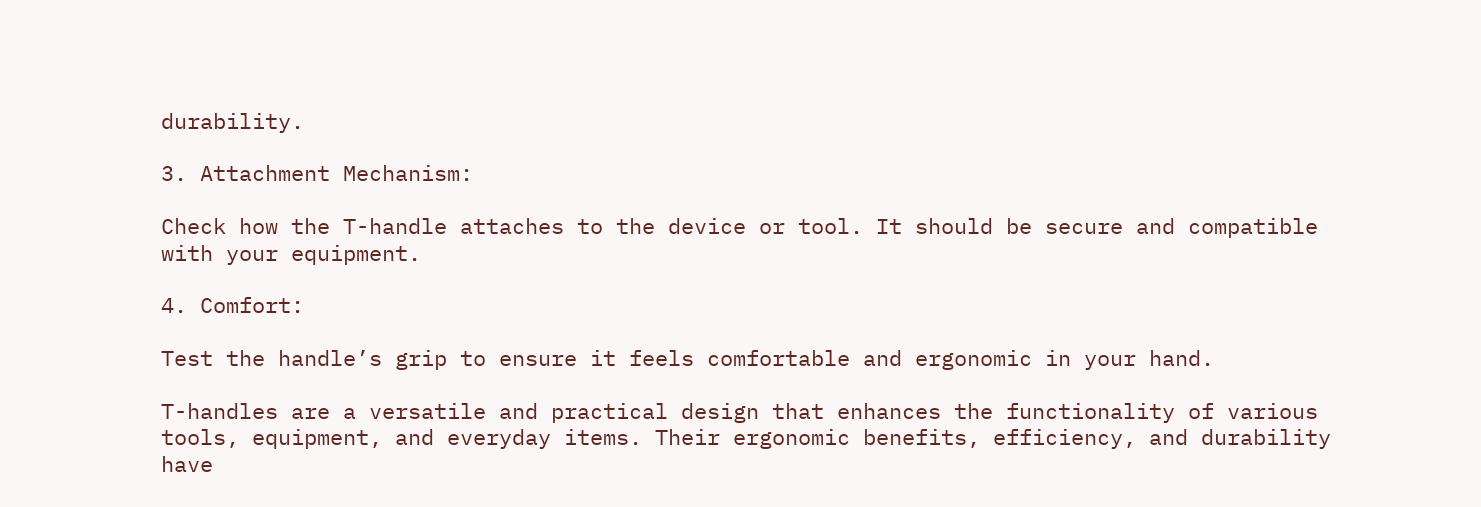durability.

3. Attachment Mechanism:

Check how the T-handle attaches to the device or tool. It should be secure and compatible with your equipment.

4. Comfort:

Test the handle’s grip to ensure it feels comfortable and ergonomic in your hand.

T-handles are a versatile and practical design that enhances the functionality of various tools, equipment, and everyday items. Their ergonomic benefits, efficiency, and durability have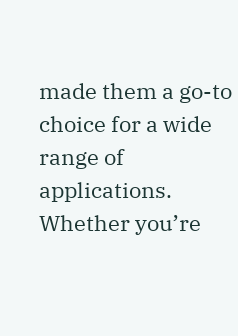made them a go-to choice for a wide range of applications. Whether you’re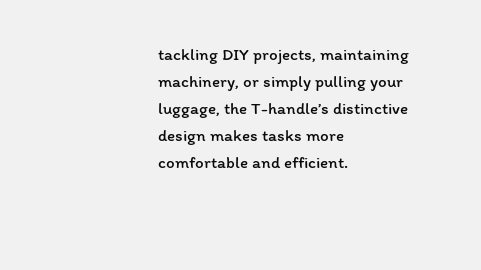tackling DIY projects, maintaining machinery, or simply pulling your luggage, the T-handle’s distinctive design makes tasks more comfortable and efficient.